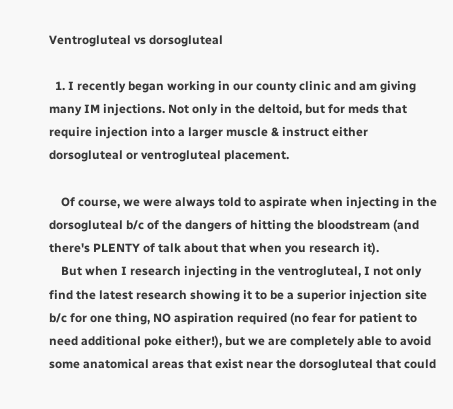Ventrogluteal vs dorsogluteal

  1. I recently began working in our county clinic and am giving many IM injections. Not only in the deltoid, but for meds that require injection into a larger muscle & instruct either dorsogluteal or ventrogluteal placement.

    Of course, we were always told to aspirate when injecting in the dorsogluteal b/c of the dangers of hitting the bloodstream (and there's PLENTY of talk about that when you research it).
    But when I research injecting in the ventrogluteal, I not only find the latest research showing it to be a superior injection site b/c for one thing, NO aspiration required (no fear for patient to need additional poke either!), but we are completely able to avoid some anatomical areas that exist near the dorsogluteal that could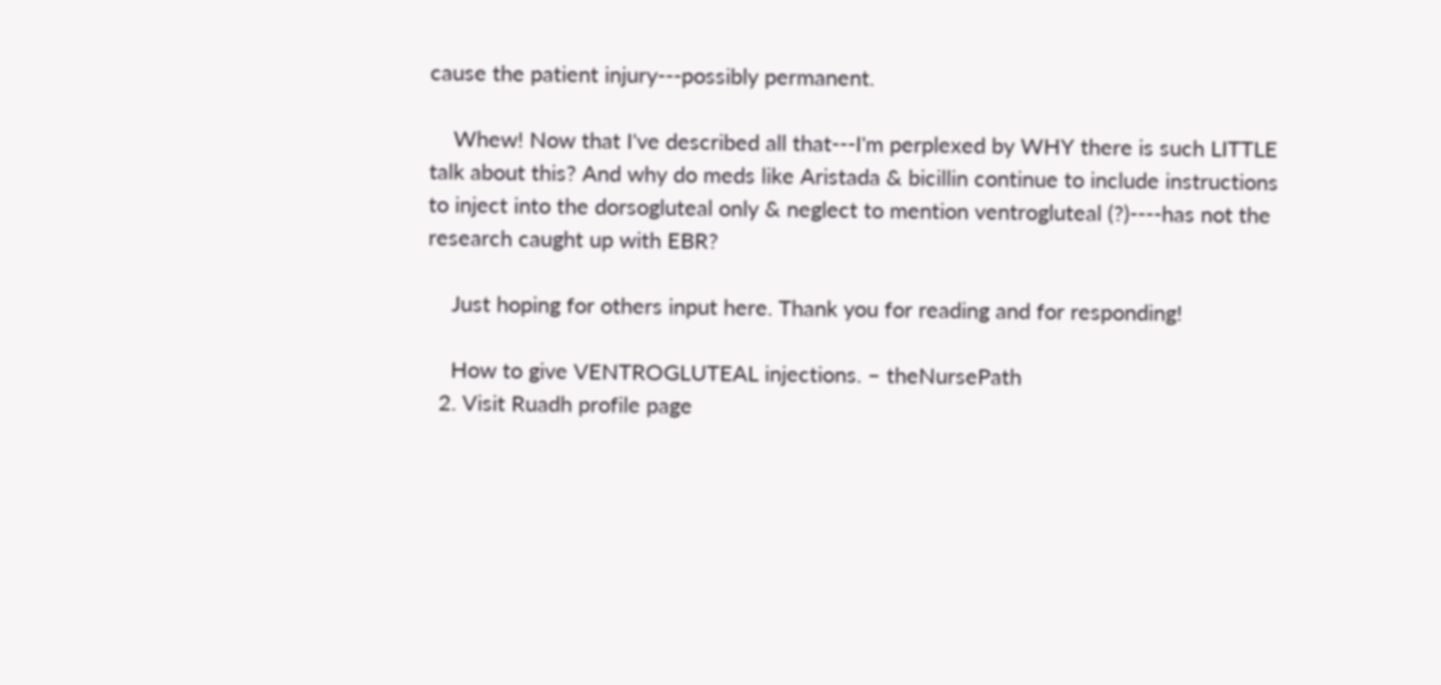cause the patient injury---possibly permanent.

    Whew! Now that I've described all that---I'm perplexed by WHY there is such LITTLE talk about this? And why do meds like Aristada & bicillin continue to include instructions to inject into the dorsogluteal only & neglect to mention ventrogluteal (?)----has not the research caught up with EBR?

    Just hoping for others input here. Thank you for reading and for responding!

    How to give VENTROGLUTEAL injections. – theNursePath
  2. Visit Ruadh profile page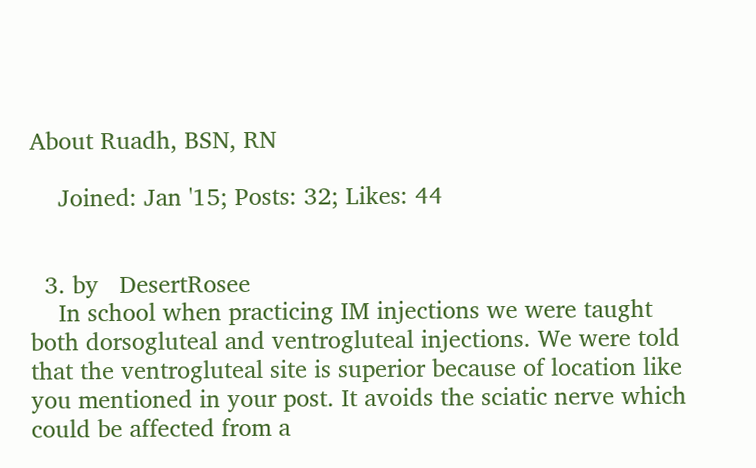About Ruadh, BSN, RN

    Joined: Jan '15; Posts: 32; Likes: 44


  3. by   DesertRosee
    In school when practicing IM injections we were taught both dorsogluteal and ventrogluteal injections. We were told that the ventrogluteal site is superior because of location like you mentioned in your post. It avoids the sciatic nerve which could be affected from a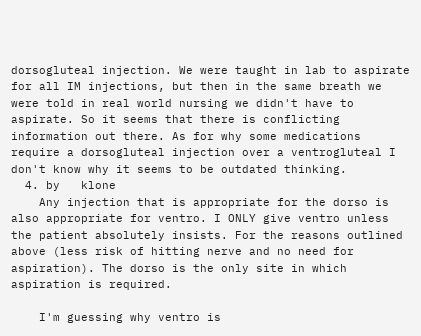dorsogluteal injection. We were taught in lab to aspirate for all IM injections, but then in the same breath we were told in real world nursing we didn't have to aspirate. So it seems that there is conflicting information out there. As for why some medications require a dorsogluteal injection over a ventrogluteal I don't know why it seems to be outdated thinking.
  4. by   klone
    Any injection that is appropriate for the dorso is also appropriate for ventro. I ONLY give ventro unless the patient absolutely insists. For the reasons outlined above (less risk of hitting nerve and no need for aspiration). The dorso is the only site in which aspiration is required.

    I'm guessing why ventro is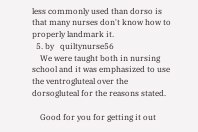less commonly used than dorso is that many nurses don't know how to properly landmark it.
  5. by   quiltynurse56
    We were taught both in nursing school and it was emphasized to use the ventrogluteal over the dorsogluteal for the reasons stated.

    Good for you for getting it out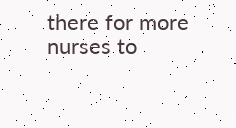there for more nurses to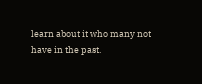learn about it who many not have in the past.